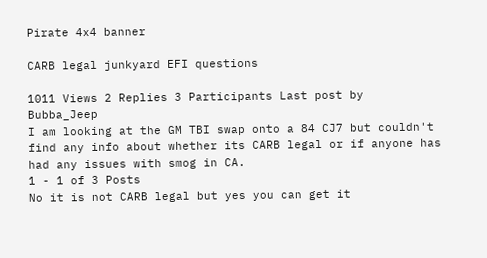Pirate 4x4 banner

CARB legal junkyard EFI questions

1011 Views 2 Replies 3 Participants Last post by  Bubba_Jeep
I am looking at the GM TBI swap onto a 84 CJ7 but couldn't find any info about whether its CARB legal or if anyone has had any issues with smog in CA.
1 - 1 of 3 Posts
No it is not CARB legal but yes you can get it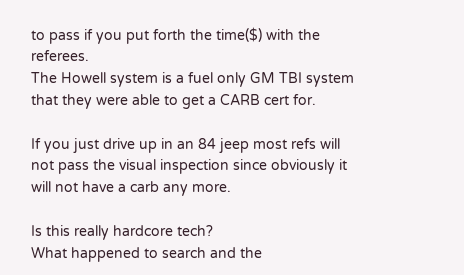to pass if you put forth the time($) with the referees.
The Howell system is a fuel only GM TBI system that they were able to get a CARB cert for.

If you just drive up in an 84 jeep most refs will not pass the visual inspection since obviously it will not have a carb any more.

Is this really hardcore tech?
What happened to search and the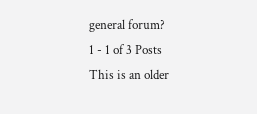general forum?
1 - 1 of 3 Posts
This is an older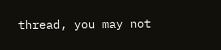thread, you may not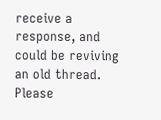receive a response, and could be reviving an old thread. Please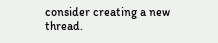consider creating a new thread.